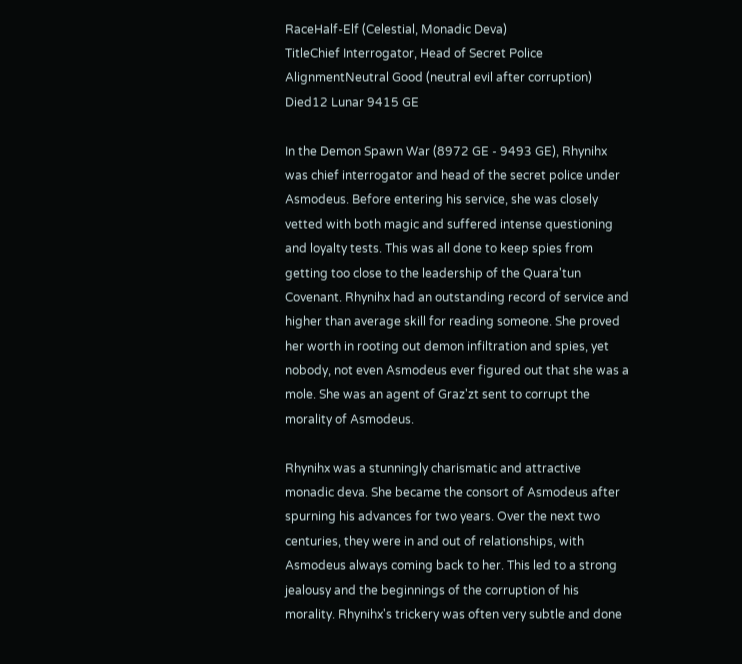RaceHalf-Elf (Celestial, Monadic Deva)
TitleChief Interrogator, Head of Secret Police
AlignmentNeutral Good (neutral evil after corruption)
Died12 Lunar 9415 GE

In the Demon Spawn War (8972 GE - 9493 GE), Rhynihx was chief interrogator and head of the secret police under Asmodeus. Before entering his service, she was closely vetted with both magic and suffered intense questioning and loyalty tests. This was all done to keep spies from getting too close to the leadership of the Quara'tun Covenant. Rhynihx had an outstanding record of service and higher than average skill for reading someone. She proved her worth in rooting out demon infiltration and spies, yet nobody, not even Asmodeus ever figured out that she was a mole. She was an agent of Graz'zt sent to corrupt the morality of Asmodeus.

Rhynihx was a stunningly charismatic and attractive monadic deva. She became the consort of Asmodeus after spurning his advances for two years. Over the next two centuries, they were in and out of relationships, with Asmodeus always coming back to her. This led to a strong jealousy and the beginnings of the corruption of his morality. Rhynihx's trickery was often very subtle and done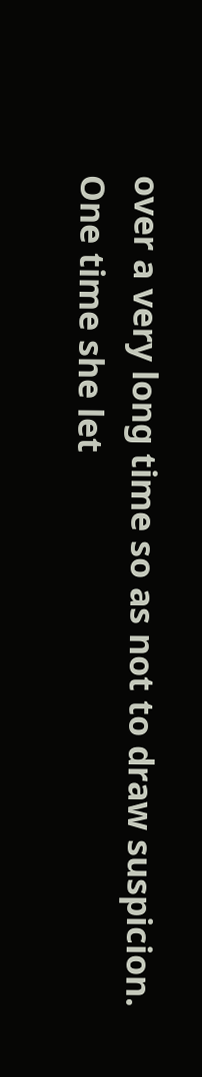over a very long time so as not to draw suspicion. One time she let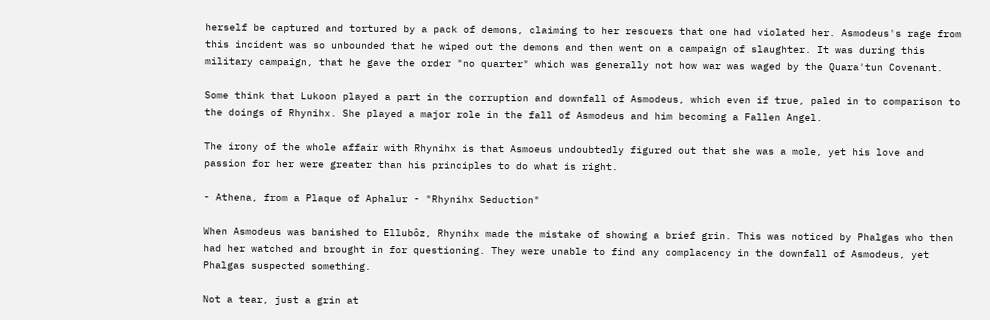herself be captured and tortured by a pack of demons, claiming to her rescuers that one had violated her. Asmodeus's rage from this incident was so unbounded that he wiped out the demons and then went on a campaign of slaughter. It was during this military campaign, that he gave the order "no quarter" which was generally not how war was waged by the Quara'tun Covenant.

Some think that Lukoon played a part in the corruption and downfall of Asmodeus, which even if true, paled in to comparison to the doings of Rhynihx. She played a major role in the fall of Asmodeus and him becoming a Fallen Angel.

The irony of the whole affair with Rhynihx is that Asmoeus undoubtedly figured out that she was a mole, yet his love and passion for her were greater than his principles to do what is right.

- Athena, from a Plaque of Aphalur - "Rhynihx Seduction"

When Asmodeus was banished to Ellubôz, Rhynihx made the mistake of showing a brief grin. This was noticed by Phalgas who then had her watched and brought in for questioning. They were unable to find any complacency in the downfall of Asmodeus, yet Phalgas suspected something.

Not a tear, just a grin at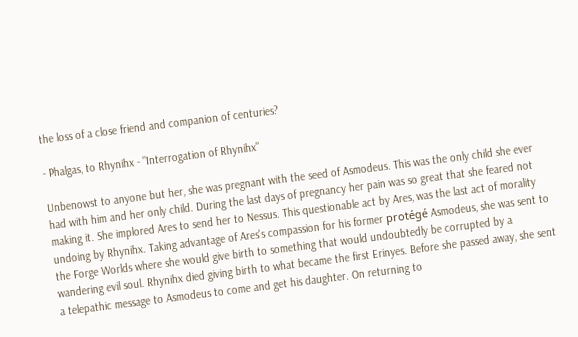the loss of a close friend and companion of centuries?

- Phalgas, to Rhynihx - "Interrogation of Rhynihx"

Unbenowst to anyone but her, she was pregnant with the seed of Asmodeus. This was the only child she ever had with him and her only child. During the last days of pregnancy her pain was so great that she feared not making it. She implored Ares to send her to Nessus. This questionable act by Ares, was the last act of morality undoing by Rhynihx. Taking advantage of Ares's compassion for his former protégé Asmodeus, she was sent to the Forge Worlds where she would give birth to something that would undoubtedly be corrupted by a wandering evil soul. Rhynihx died giving birth to what became the first Erinyes. Before she passed away, she sent a telepathic message to Asmodeus to come and get his daughter. On returning to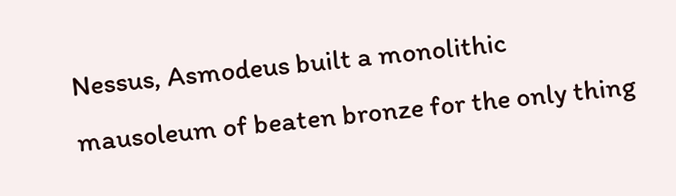Nessus, Asmodeus built a monolithic mausoleum of beaten bronze for the only thing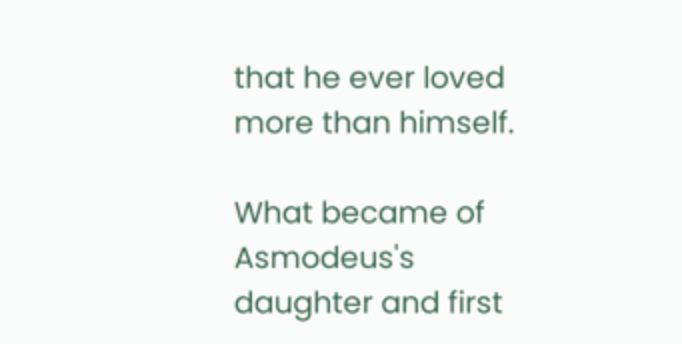that he ever loved more than himself.

What became of Asmodeus's daughter and first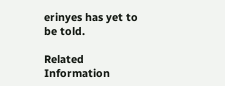erinyes has yet to be told.

Related Information